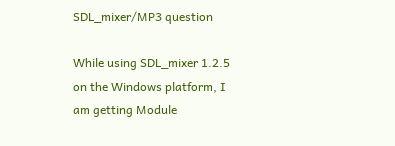SDL_mixer/MP3 question

While using SDL_mixer 1.2.5 on the Windows platform, I am getting Module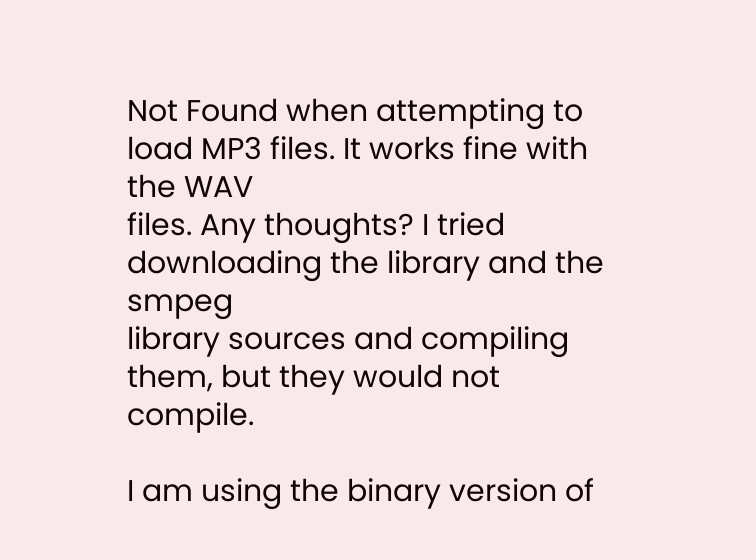Not Found when attempting to load MP3 files. It works fine with the WAV
files. Any thoughts? I tried downloading the library and the smpeg
library sources and compiling them, but they would not compile.

I am using the binary version of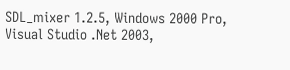SDL_mixer 1.2.5, Windows 2000 Pro,
Visual Studio .Net 2003,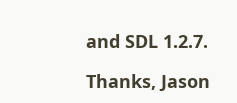and SDL 1.2.7.

Thanks, Jason